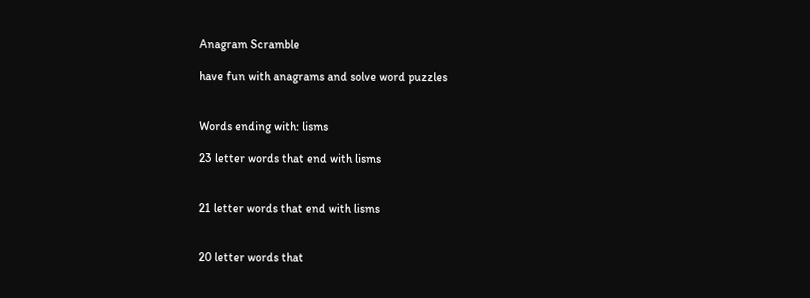Anagram Scramble

have fun with anagrams and solve word puzzles


Words ending with: lisms

23 letter words that end with lisms


21 letter words that end with lisms


20 letter words that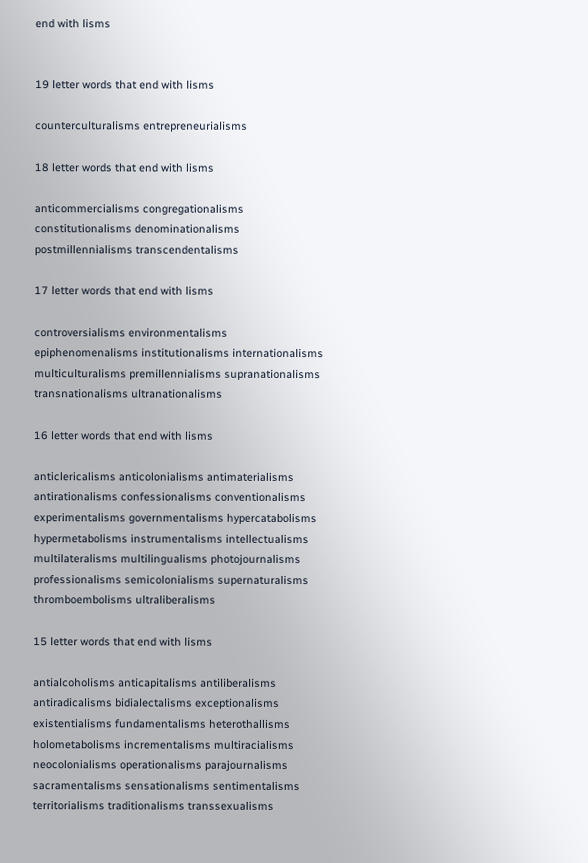end with lisms


19 letter words that end with lisms

counterculturalisms entrepreneurialisms

18 letter words that end with lisms

anticommercialisms congregationalisms constitutionalisms denominationalisms postmillennialisms transcendentalisms

17 letter words that end with lisms

controversialisms environmentalisms epiphenomenalisms institutionalisms internationalisms multiculturalisms premillennialisms supranationalisms transnationalisms ultranationalisms

16 letter words that end with lisms

anticlericalisms anticolonialisms antimaterialisms antirationalisms confessionalisms conventionalisms experimentalisms governmentalisms hypercatabolisms hypermetabolisms instrumentalisms intellectualisms multilateralisms multilingualisms photojournalisms professionalisms semicolonialisms supernaturalisms thromboembolisms ultraliberalisms

15 letter words that end with lisms

antialcoholisms anticapitalisms antiliberalisms antiradicalisms bidialectalisms exceptionalisms existentialisms fundamentalisms heterothallisms holometabolisms incrementalisms multiracialisms neocolonialisms operationalisms parajournalisms sacramentalisms sensationalisms sentimentalisms territorialisms traditionalisms transsexualisms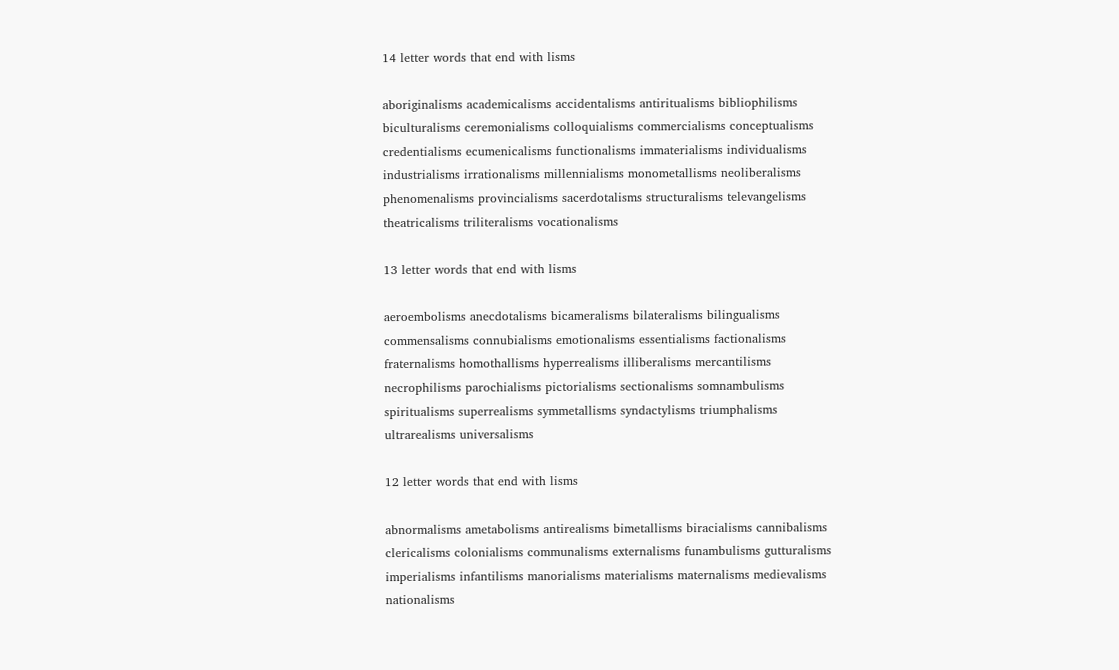14 letter words that end with lisms

aboriginalisms academicalisms accidentalisms antiritualisms bibliophilisms biculturalisms ceremonialisms colloquialisms commercialisms conceptualisms credentialisms ecumenicalisms functionalisms immaterialisms individualisms industrialisms irrationalisms millennialisms monometallisms neoliberalisms phenomenalisms provincialisms sacerdotalisms structuralisms televangelisms theatricalisms triliteralisms vocationalisms

13 letter words that end with lisms

aeroembolisms anecdotalisms bicameralisms bilateralisms bilingualisms commensalisms connubialisms emotionalisms essentialisms factionalisms fraternalisms homothallisms hyperrealisms illiberalisms mercantilisms necrophilisms parochialisms pictorialisms sectionalisms somnambulisms spiritualisms superrealisms symmetallisms syndactylisms triumphalisms ultrarealisms universalisms

12 letter words that end with lisms

abnormalisms ametabolisms antirealisms bimetallisms biracialisms cannibalisms clericalisms colonialisms communalisms externalisms funambulisms gutturalisms imperialisms infantilisms manorialisms materialisms maternalisms medievalisms nationalisms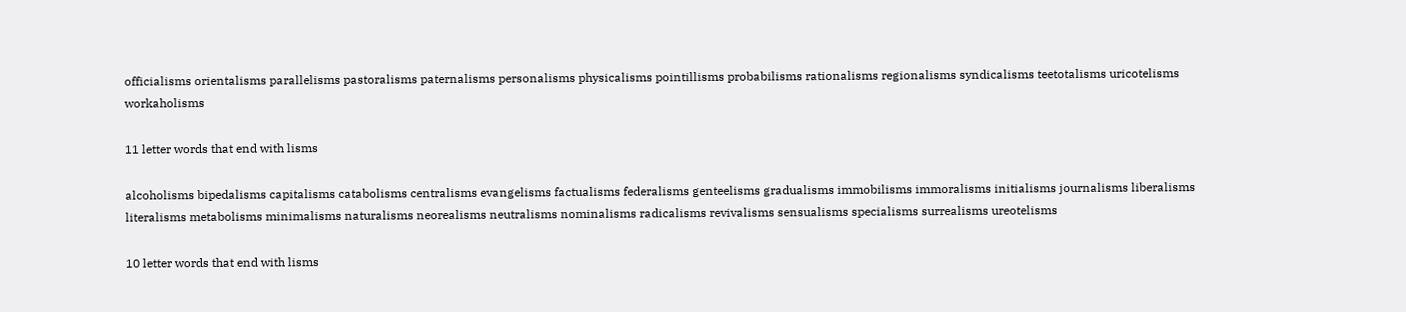officialisms orientalisms parallelisms pastoralisms paternalisms personalisms physicalisms pointillisms probabilisms rationalisms regionalisms syndicalisms teetotalisms uricotelisms workaholisms

11 letter words that end with lisms

alcoholisms bipedalisms capitalisms catabolisms centralisms evangelisms factualisms federalisms genteelisms gradualisms immobilisms immoralisms initialisms journalisms liberalisms literalisms metabolisms minimalisms naturalisms neorealisms neutralisms nominalisms radicalisms revivalisms sensualisms specialisms surrealisms ureotelisms

10 letter words that end with lisms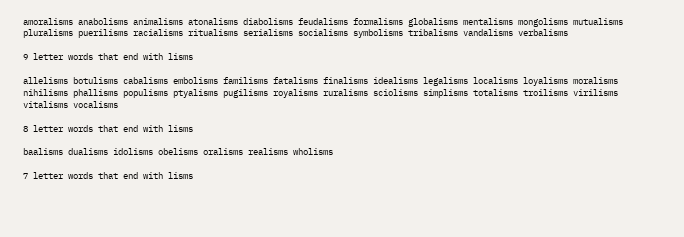amoralisms anabolisms animalisms atonalisms diabolisms feudalisms formalisms globalisms mentalisms mongolisms mutualisms pluralisms puerilisms racialisms ritualisms serialisms socialisms symbolisms tribalisms vandalisms verbalisms

9 letter words that end with lisms

allelisms botulisms cabalisms embolisms familisms fatalisms finalisms idealisms legalisms localisms loyalisms moralisms nihilisms phallisms populisms ptyalisms pugilisms royalisms ruralisms sciolisms simplisms totalisms troilisms virilisms vitalisms vocalisms

8 letter words that end with lisms

baalisms dualisms idolisms obelisms oralisms realisms wholisms

7 letter words that end with lisms